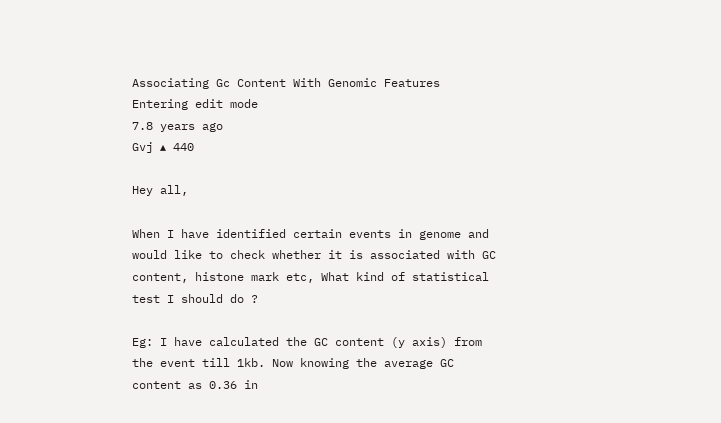Associating Gc Content With Genomic Features
Entering edit mode
7.8 years ago
Gvj ▴ 440

Hey all,

When I have identified certain events in genome and would like to check whether it is associated with GC content, histone mark etc, What kind of statistical test I should do ?

Eg: I have calculated the GC content (y axis) from the event till 1kb. Now knowing the average GC content as 0.36 in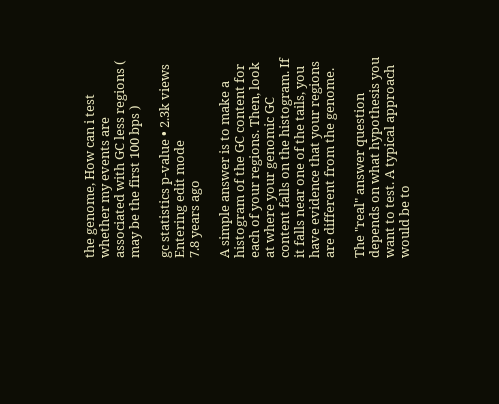the genome, How can i test whether my events are associated with GC less regions ( may be the first 100 bps )

gc statistics p-value • 2.3k views
Entering edit mode
7.8 years ago

A simple answer is to make a histogram of the GC content for each of your regions. Then, look at where your genomic GC content falls on the histogram. If it falls near one of the tails, you have evidence that your regions are different from the genome.

The "real" answer question depends on what hypothesis you want to test. A typical approach would be to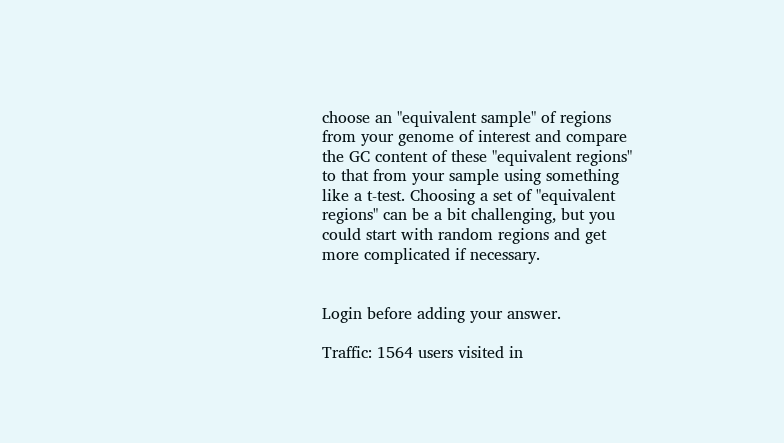choose an "equivalent sample" of regions from your genome of interest and compare the GC content of these "equivalent regions" to that from your sample using something like a t-test. Choosing a set of "equivalent regions" can be a bit challenging, but you could start with random regions and get more complicated if necessary.


Login before adding your answer.

Traffic: 1564 users visited in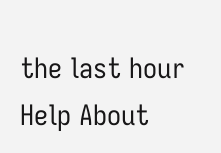the last hour
Help About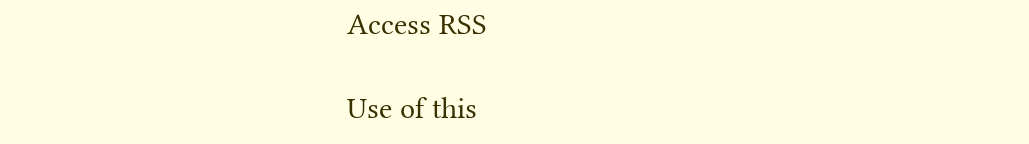Access RSS

Use of this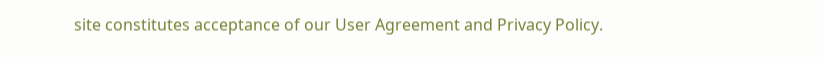site constitutes acceptance of our User Agreement and Privacy Policy.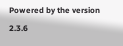Powered by the version 2.3.6